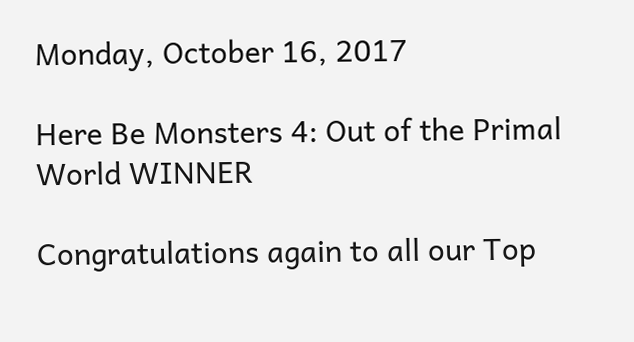Monday, October 16, 2017

Here Be Monsters 4: Out of the Primal World WINNER

Congratulations again to all our Top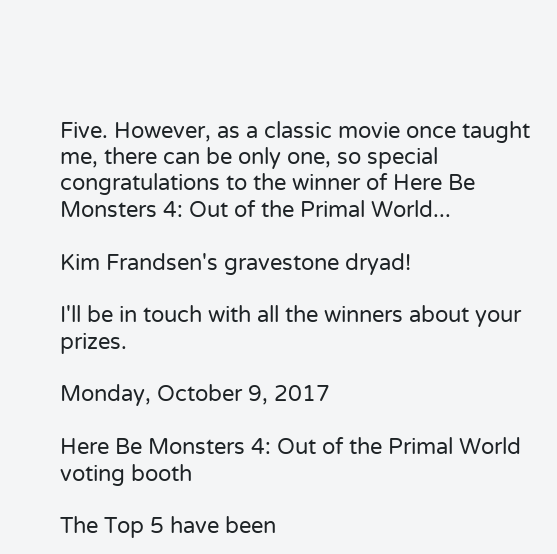Five. However, as a classic movie once taught me, there can be only one, so special congratulations to the winner of Here Be Monsters 4: Out of the Primal World...

Kim Frandsen's gravestone dryad!

I'll be in touch with all the winners about your prizes.

Monday, October 9, 2017

Here Be Monsters 4: Out of the Primal World voting booth

The Top 5 have been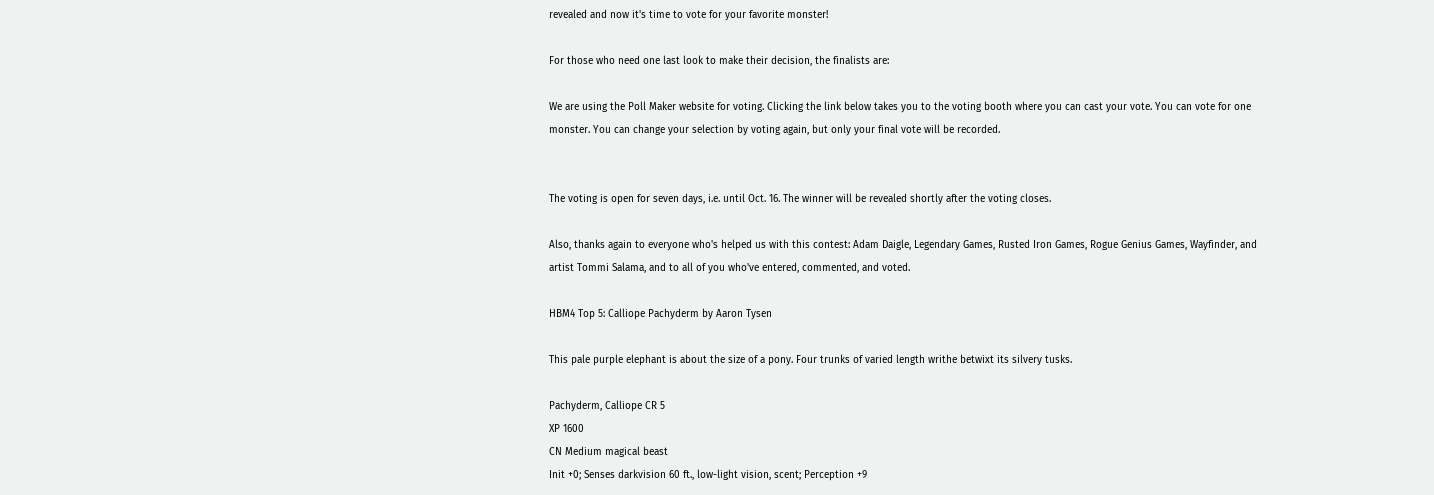revealed and now it's time to vote for your favorite monster!

For those who need one last look to make their decision, the finalists are:

We are using the Poll Maker website for voting. Clicking the link below takes you to the voting booth where you can cast your vote. You can vote for one monster. You can change your selection by voting again, but only your final vote will be recorded.


The voting is open for seven days, i.e. until Oct. 16. The winner will be revealed shortly after the voting closes.

Also, thanks again to everyone who's helped us with this contest: Adam Daigle, Legendary Games, Rusted Iron Games, Rogue Genius Games, Wayfinder, and artist Tommi Salama, and to all of you who've entered, commented, and voted.

HBM4 Top 5: Calliope Pachyderm by Aaron Tysen

This pale purple elephant is about the size of a pony. Four trunks of varied length writhe betwixt its silvery tusks.

Pachyderm, Calliope CR 5
XP 1600
CN Medium magical beast
Init +0; Senses darkvision 60 ft., low-light vision, scent; Perception +9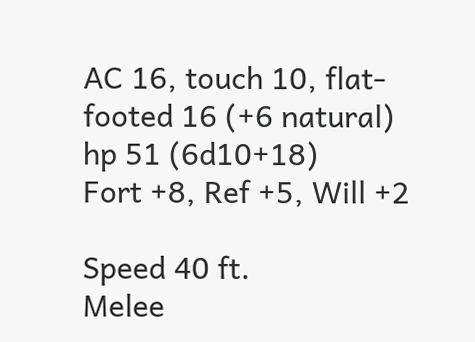AC 16, touch 10, flat-footed 16 (+6 natural)
hp 51 (6d10+18)
Fort +8, Ref +5, Will +2

Speed 40 ft.
Melee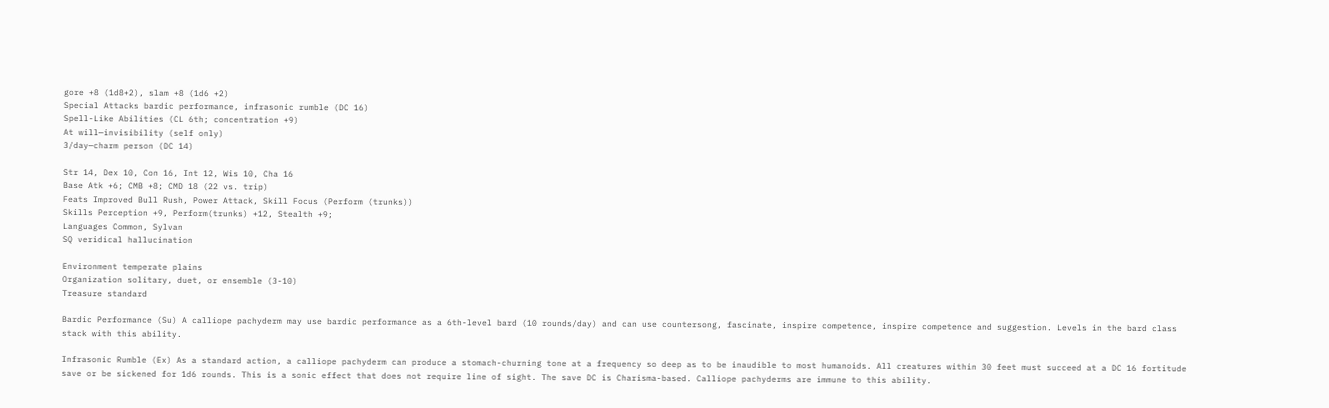gore +8 (1d8+2), slam +8 (1d6 +2)
Special Attacks bardic performance, infrasonic rumble (DC 16)
Spell-Like Abilities (CL 6th; concentration +9)
At will—invisibility (self only)
3/day—charm person (DC 14)

Str 14, Dex 10, Con 16, Int 12, Wis 10, Cha 16
Base Atk +6; CMB +8; CMD 18 (22 vs. trip)
Feats Improved Bull Rush, Power Attack, Skill Focus (Perform (trunks))
Skills Perception +9, Perform(trunks) +12, Stealth +9;
Languages Common, Sylvan
SQ veridical hallucination

Environment temperate plains
Organization solitary, duet, or ensemble (3-10)
Treasure standard

Bardic Performance (Su) A calliope pachyderm may use bardic performance as a 6th-level bard (10 rounds/day) and can use countersong, fascinate, inspire competence, inspire competence and suggestion. Levels in the bard class stack with this ability.

Infrasonic Rumble (Ex) As a standard action, a calliope pachyderm can produce a stomach-churning tone at a frequency so deep as to be inaudible to most humanoids. All creatures within 30 feet must succeed at a DC 16 fortitude save or be sickened for 1d6 rounds. This is a sonic effect that does not require line of sight. The save DC is Charisma-based. Calliope pachyderms are immune to this ability.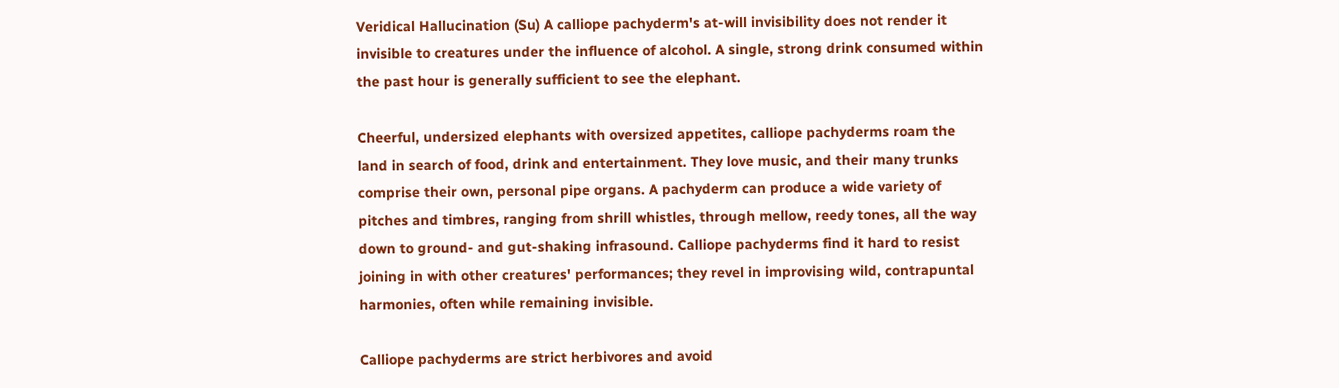Veridical Hallucination (Su) A calliope pachyderm's at-will invisibility does not render it invisible to creatures under the influence of alcohol. A single, strong drink consumed within the past hour is generally sufficient to see the elephant.

Cheerful, undersized elephants with oversized appetites, calliope pachyderms roam the land in search of food, drink and entertainment. They love music, and their many trunks comprise their own, personal pipe organs. A pachyderm can produce a wide variety of pitches and timbres, ranging from shrill whistles, through mellow, reedy tones, all the way down to ground- and gut-shaking infrasound. Calliope pachyderms find it hard to resist joining in with other creatures' performances; they revel in improvising wild, contrapuntal harmonies, often while remaining invisible.

Calliope pachyderms are strict herbivores and avoid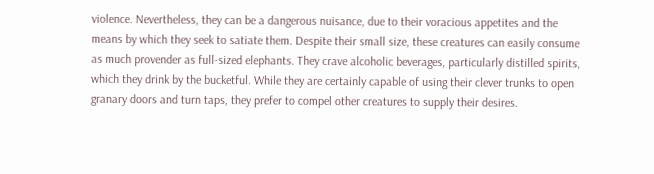violence. Nevertheless, they can be a dangerous nuisance, due to their voracious appetites and the means by which they seek to satiate them. Despite their small size, these creatures can easily consume as much provender as full-sized elephants. They crave alcoholic beverages, particularly distilled spirits, which they drink by the bucketful. While they are certainly capable of using their clever trunks to open granary doors and turn taps, they prefer to compel other creatures to supply their desires.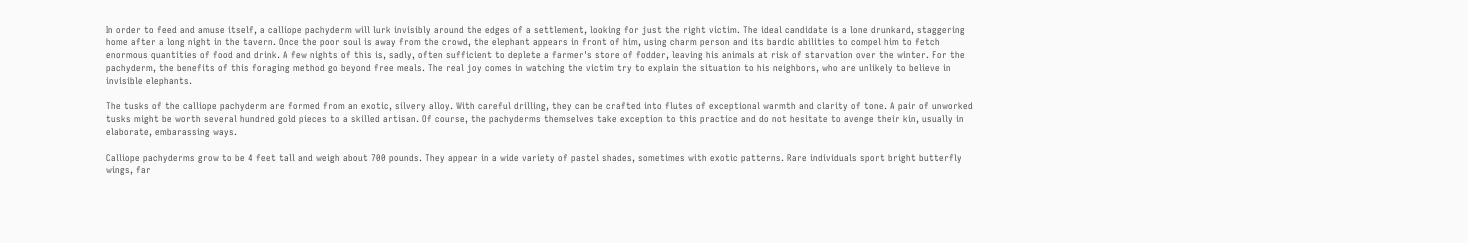In order to feed and amuse itself, a calliope pachyderm will lurk invisibly around the edges of a settlement, looking for just the right victim. The ideal candidate is a lone drunkard, staggering home after a long night in the tavern. Once the poor soul is away from the crowd, the elephant appears in front of him, using charm person and its bardic abilities to compel him to fetch enormous quantities of food and drink. A few nights of this is, sadly, often sufficient to deplete a farmer's store of fodder, leaving his animals at risk of starvation over the winter. For the pachyderm, the benefits of this foraging method go beyond free meals. The real joy comes in watching the victim try to explain the situation to his neighbors, who are unlikely to believe in invisible elephants.

The tusks of the calliope pachyderm are formed from an exotic, silvery alloy. With careful drilling, they can be crafted into flutes of exceptional warmth and clarity of tone. A pair of unworked tusks might be worth several hundred gold pieces to a skilled artisan. Of course, the pachyderms themselves take exception to this practice and do not hesitate to avenge their kin, usually in elaborate, embarassing ways.

Calliope pachyderms grow to be 4 feet tall and weigh about 700 pounds. They appear in a wide variety of pastel shades, sometimes with exotic patterns. Rare individuals sport bright butterfly wings, far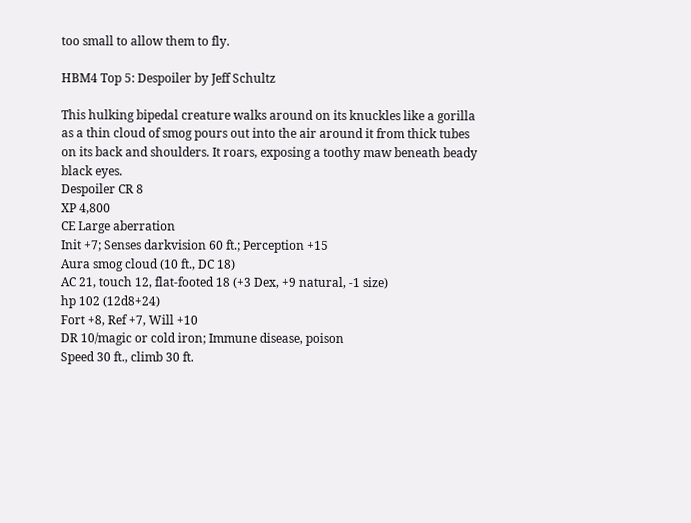too small to allow them to fly.

HBM4 Top 5: Despoiler by Jeff Schultz

This hulking bipedal creature walks around on its knuckles like a gorilla as a thin cloud of smog pours out into the air around it from thick tubes on its back and shoulders. It roars, exposing a toothy maw beneath beady black eyes.
Despoiler CR 8
XP 4,800
CE Large aberration
Init +7; Senses darkvision 60 ft.; Perception +15
Aura smog cloud (10 ft., DC 18)
AC 21, touch 12, flat-footed 18 (+3 Dex, +9 natural, -1 size)
hp 102 (12d8+24)
Fort +8, Ref +7, Will +10
DR 10/magic or cold iron; Immune disease, poison
Speed 30 ft., climb 30 ft.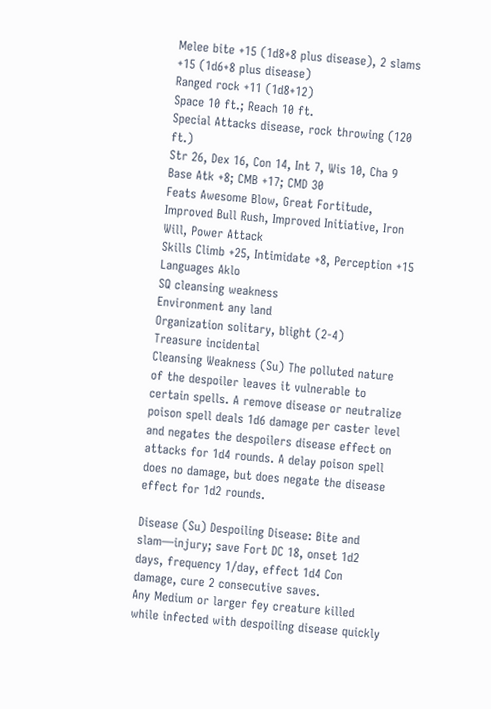Melee bite +15 (1d8+8 plus disease), 2 slams +15 (1d6+8 plus disease)
Ranged rock +11 (1d8+12)
Space 10 ft.; Reach 10 ft.
Special Attacks disease, rock throwing (120 ft.)
Str 26, Dex 16, Con 14, Int 7, Wis 10, Cha 9
Base Atk +8; CMB +17; CMD 30
Feats Awesome Blow, Great Fortitude, Improved Bull Rush, Improved Initiative, Iron Will, Power Attack
Skills Climb +25, Intimidate +8, Perception +15
Languages Aklo
SQ cleansing weakness
Environment any land
Organization solitary, blight (2-4)
Treasure incidental
Cleansing Weakness (Su) The polluted nature of the despoiler leaves it vulnerable to certain spells. A remove disease or neutralize poison spell deals 1d6 damage per caster level and negates the despoilers disease effect on attacks for 1d4 rounds. A delay poison spell does no damage, but does negate the disease effect for 1d2 rounds.

Disease (Su) Despoiling Disease: Bite and slam—injury; save Fort DC 18, onset 1d2 days, frequency 1/day, effect 1d4 Con damage, cure 2 consecutive saves.
Any Medium or larger fey creature killed while infected with despoiling disease quickly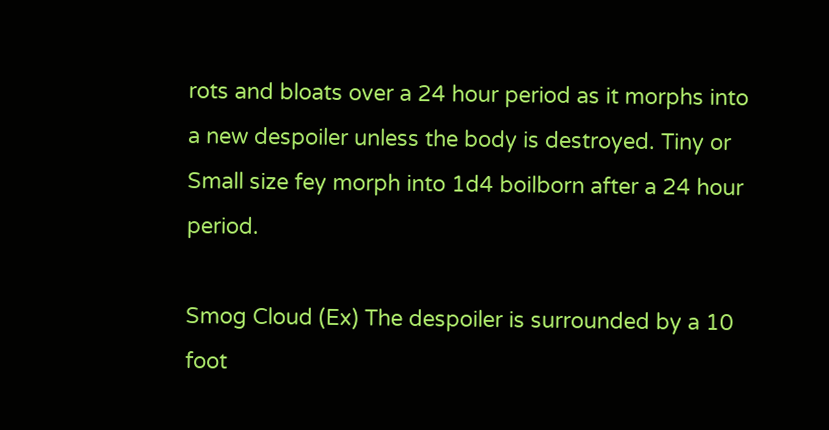rots and bloats over a 24 hour period as it morphs into a new despoiler unless the body is destroyed. Tiny or Small size fey morph into 1d4 boilborn after a 24 hour period.

Smog Cloud (Ex) The despoiler is surrounded by a 10 foot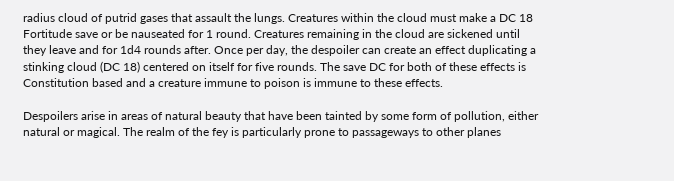radius cloud of putrid gases that assault the lungs. Creatures within the cloud must make a DC 18 Fortitude save or be nauseated for 1 round. Creatures remaining in the cloud are sickened until they leave and for 1d4 rounds after. Once per day, the despoiler can create an effect duplicating a stinking cloud (DC 18) centered on itself for five rounds. The save DC for both of these effects is Constitution based and a creature immune to poison is immune to these effects.

Despoilers arise in areas of natural beauty that have been tainted by some form of pollution, either natural or magical. The realm of the fey is particularly prone to passageways to other planes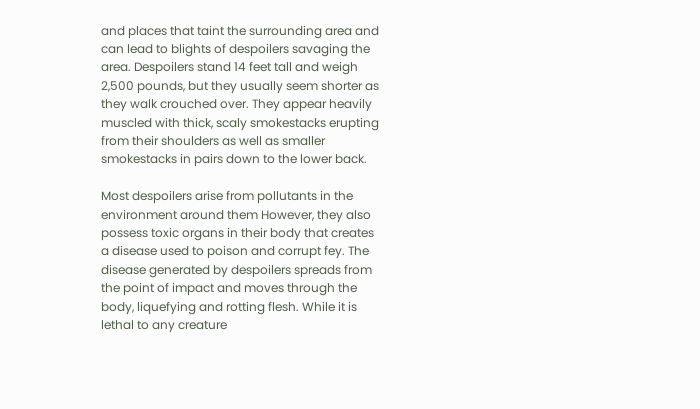and places that taint the surrounding area and can lead to blights of despoilers savaging the area. Despoilers stand 14 feet tall and weigh 2,500 pounds, but they usually seem shorter as they walk crouched over. They appear heavily muscled with thick, scaly smokestacks erupting from their shoulders as well as smaller smokestacks in pairs down to the lower back.

Most despoilers arise from pollutants in the environment around them However, they also possess toxic organs in their body that creates a disease used to poison and corrupt fey. The disease generated by despoilers spreads from the point of impact and moves through the body, liquefying and rotting flesh. While it is lethal to any creature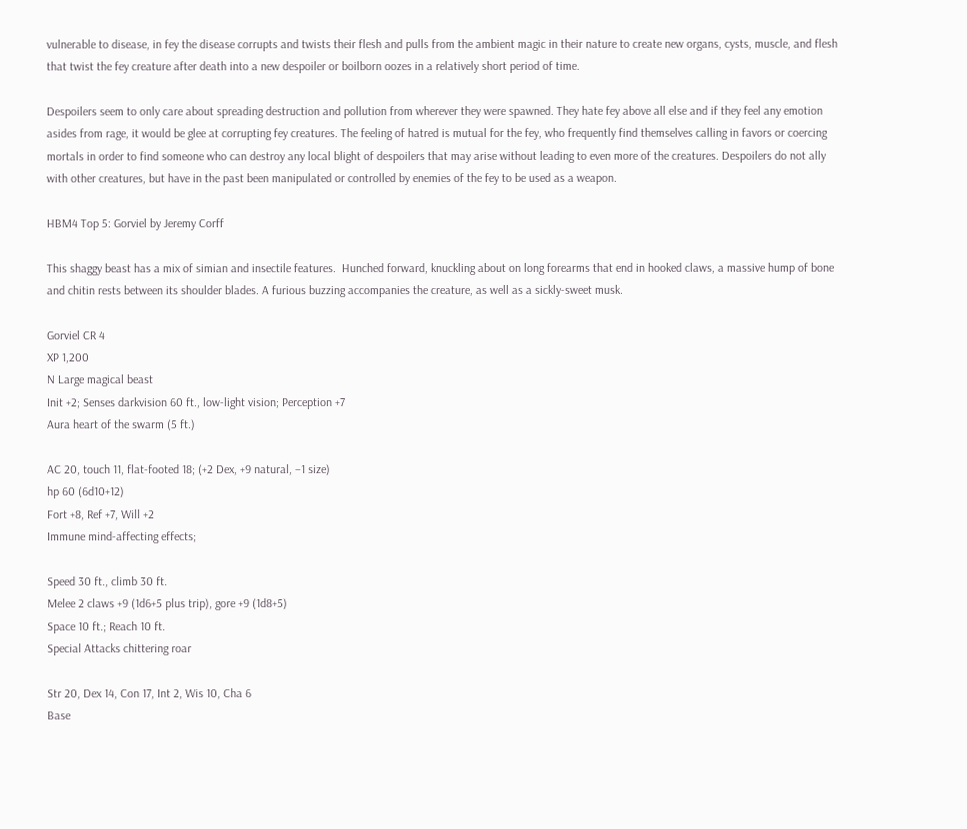vulnerable to disease, in fey the disease corrupts and twists their flesh and pulls from the ambient magic in their nature to create new organs, cysts, muscle, and flesh that twist the fey creature after death into a new despoiler or boilborn oozes in a relatively short period of time.

Despoilers seem to only care about spreading destruction and pollution from wherever they were spawned. They hate fey above all else and if they feel any emotion asides from rage, it would be glee at corrupting fey creatures. The feeling of hatred is mutual for the fey, who frequently find themselves calling in favors or coercing mortals in order to find someone who can destroy any local blight of despoilers that may arise without leading to even more of the creatures. Despoilers do not ally with other creatures, but have in the past been manipulated or controlled by enemies of the fey to be used as a weapon.

HBM4 Top 5: Gorviel by Jeremy Corff

This shaggy beast has a mix of simian and insectile features.  Hunched forward, knuckling about on long forearms that end in hooked claws, a massive hump of bone and chitin rests between its shoulder blades. A furious buzzing accompanies the creature, as well as a sickly-sweet musk.

Gorviel CR 4
XP 1,200
N Large magical beast
Init +2; Senses darkvision 60 ft., low-light vision; Perception +7
Aura heart of the swarm (5 ft.)

AC 20, touch 11, flat-footed 18; (+2 Dex, +9 natural, –1 size)
hp 60 (6d10+12)
Fort +8, Ref +7, Will +2
Immune mind-affecting effects;

Speed 30 ft., climb 30 ft.
Melee 2 claws +9 (1d6+5 plus trip), gore +9 (1d8+5)
Space 10 ft.; Reach 10 ft.
Special Attacks chittering roar

Str 20, Dex 14, Con 17, Int 2, Wis 10, Cha 6
Base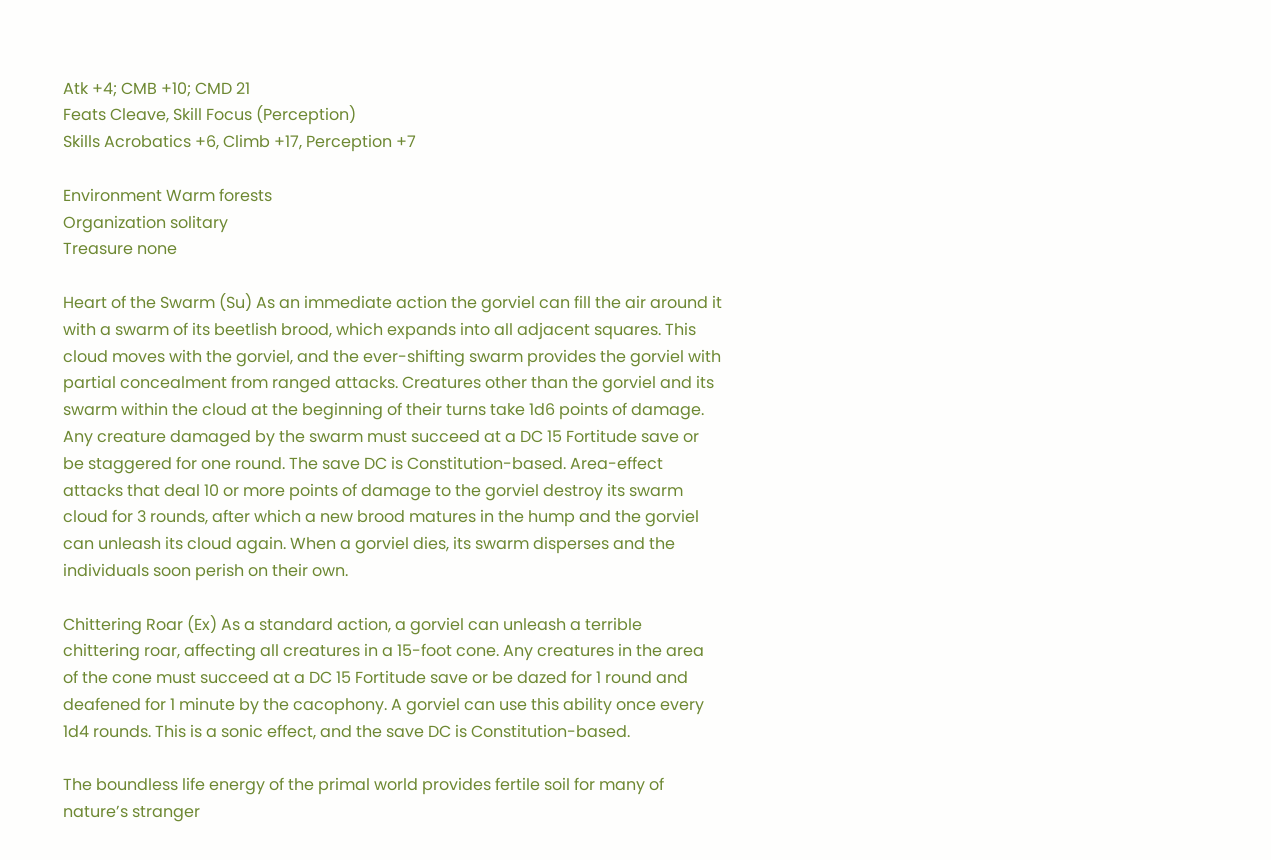Atk +4; CMB +10; CMD 21
Feats Cleave, Skill Focus (Perception)
Skills Acrobatics +6, Climb +17, Perception +7

Environment Warm forests
Organization solitary
Treasure none

Heart of the Swarm (Su) As an immediate action the gorviel can fill the air around it with a swarm of its beetlish brood, which expands into all adjacent squares. This cloud moves with the gorviel, and the ever-shifting swarm provides the gorviel with partial concealment from ranged attacks. Creatures other than the gorviel and its swarm within the cloud at the beginning of their turns take 1d6 points of damage. Any creature damaged by the swarm must succeed at a DC 15 Fortitude save or be staggered for one round. The save DC is Constitution-based. Area-effect attacks that deal 10 or more points of damage to the gorviel destroy its swarm cloud for 3 rounds, after which a new brood matures in the hump and the gorviel can unleash its cloud again. When a gorviel dies, its swarm disperses and the individuals soon perish on their own.

Chittering Roar (Ex) As a standard action, a gorviel can unleash a terrible chittering roar, affecting all creatures in a 15-foot cone. Any creatures in the area of the cone must succeed at a DC 15 Fortitude save or be dazed for 1 round and deafened for 1 minute by the cacophony. A gorviel can use this ability once every 1d4 rounds. This is a sonic effect, and the save DC is Constitution-based.

The boundless life energy of the primal world provides fertile soil for many of nature’s stranger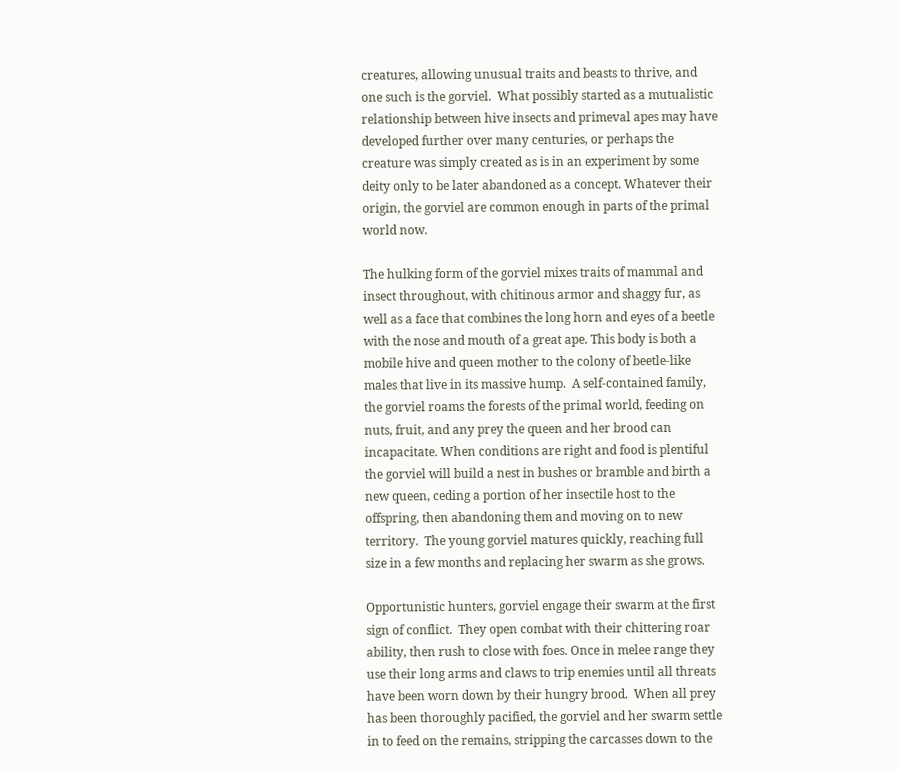creatures, allowing unusual traits and beasts to thrive, and one such is the gorviel.  What possibly started as a mutualistic relationship between hive insects and primeval apes may have developed further over many centuries, or perhaps the creature was simply created as is in an experiment by some deity only to be later abandoned as a concept. Whatever their origin, the gorviel are common enough in parts of the primal world now.

The hulking form of the gorviel mixes traits of mammal and insect throughout, with chitinous armor and shaggy fur, as well as a face that combines the long horn and eyes of a beetle with the nose and mouth of a great ape. This body is both a mobile hive and queen mother to the colony of beetle-like males that live in its massive hump.  A self-contained family, the gorviel roams the forests of the primal world, feeding on nuts, fruit, and any prey the queen and her brood can incapacitate. When conditions are right and food is plentiful the gorviel will build a nest in bushes or bramble and birth a new queen, ceding a portion of her insectile host to the offspring, then abandoning them and moving on to new territory.  The young gorviel matures quickly, reaching full size in a few months and replacing her swarm as she grows.

Opportunistic hunters, gorviel engage their swarm at the first sign of conflict.  They open combat with their chittering roar ability, then rush to close with foes. Once in melee range they use their long arms and claws to trip enemies until all threats have been worn down by their hungry brood.  When all prey has been thoroughly pacified, the gorviel and her swarm settle in to feed on the remains, stripping the carcasses down to the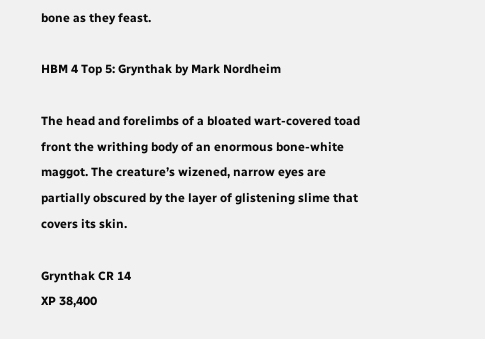bone as they feast.

HBM 4 Top 5: Grynthak by Mark Nordheim

The head and forelimbs of a bloated wart-covered toad front the writhing body of an enormous bone-white maggot. The creature’s wizened, narrow eyes are partially obscured by the layer of glistening slime that covers its skin.

Grynthak CR 14
XP 38,400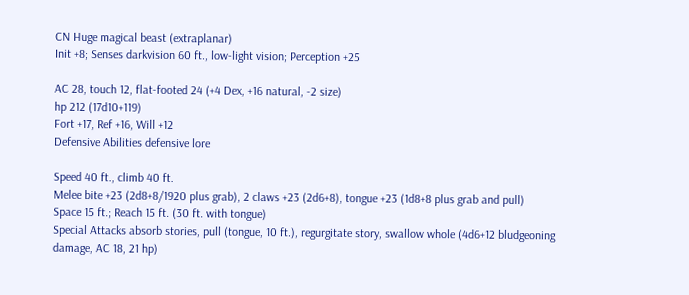CN Huge magical beast (extraplanar)
Init +8; Senses darkvision 60 ft., low-light vision; Perception +25

AC 28, touch 12, flat-footed 24 (+4 Dex, +16 natural, -2 size)
hp 212 (17d10+119)
Fort +17, Ref +16, Will +12
Defensive Abilities defensive lore

Speed 40 ft., climb 40 ft.
Melee bite +23 (2d8+8/1920 plus grab), 2 claws +23 (2d6+8), tongue +23 (1d8+8 plus grab and pull)
Space 15 ft.; Reach 15 ft. (30 ft. with tongue)
Special Attacks absorb stories, pull (tongue, 10 ft.), regurgitate story, swallow whole (4d6+12 bludgeoning damage, AC 18, 21 hp)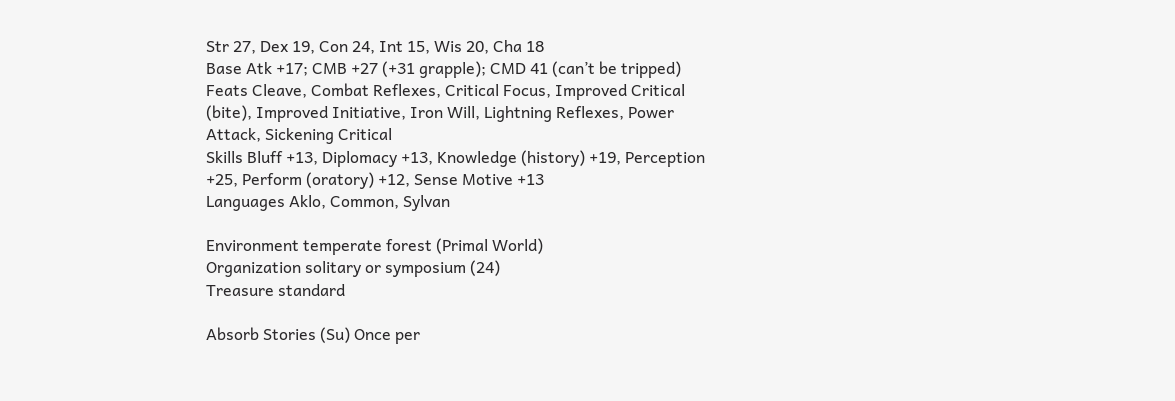Str 27, Dex 19, Con 24, Int 15, Wis 20, Cha 18
Base Atk +17; CMB +27 (+31 grapple); CMD 41 (can’t be tripped)
Feats Cleave, Combat Reflexes, Critical Focus, Improved Critical (bite), Improved Initiative, Iron Will, Lightning Reflexes, Power Attack, Sickening Critical
Skills Bluff +13, Diplomacy +13, Knowledge (history) +19, Perception +25, Perform (oratory) +12, Sense Motive +13
Languages Aklo, Common, Sylvan

Environment temperate forest (Primal World)
Organization solitary or symposium (24)
Treasure standard

Absorb Stories (Su) Once per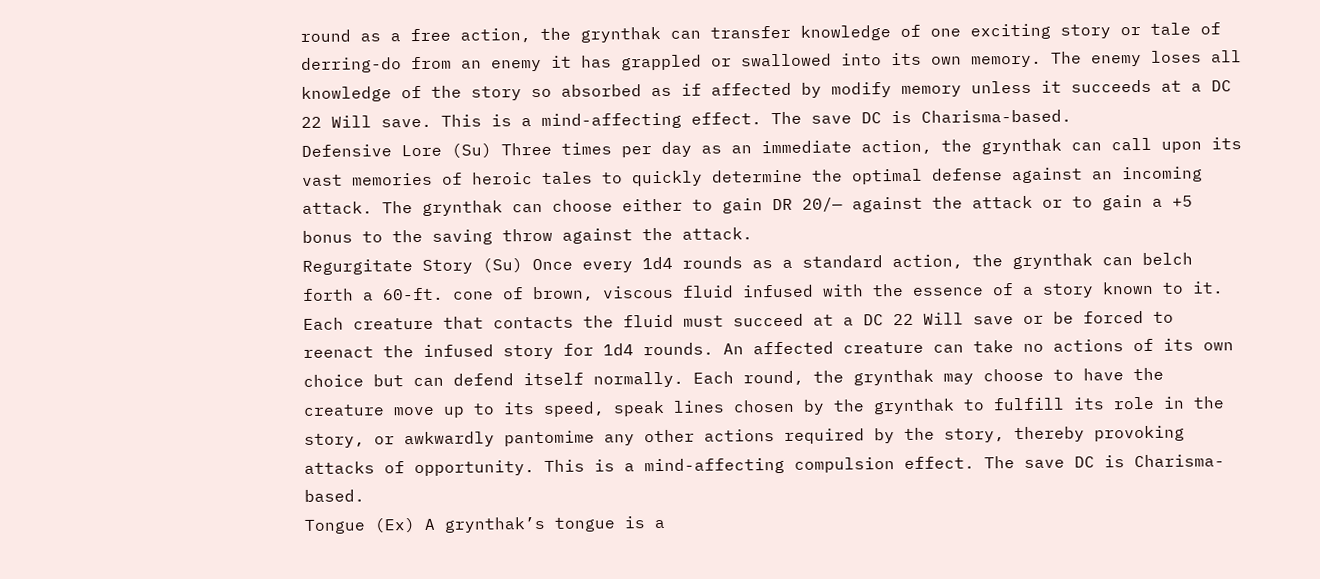round as a free action, the grynthak can transfer knowledge of one exciting story or tale of derring-do from an enemy it has grappled or swallowed into its own memory. The enemy loses all knowledge of the story so absorbed as if affected by modify memory unless it succeeds at a DC 22 Will save. This is a mind-affecting effect. The save DC is Charisma-based.
Defensive Lore (Su) Three times per day as an immediate action, the grynthak can call upon its vast memories of heroic tales to quickly determine the optimal defense against an incoming attack. The grynthak can choose either to gain DR 20/— against the attack or to gain a +5 bonus to the saving throw against the attack.
Regurgitate Story (Su) Once every 1d4 rounds as a standard action, the grynthak can belch forth a 60-ft. cone of brown, viscous fluid infused with the essence of a story known to it. Each creature that contacts the fluid must succeed at a DC 22 Will save or be forced to reenact the infused story for 1d4 rounds. An affected creature can take no actions of its own choice but can defend itself normally. Each round, the grynthak may choose to have the creature move up to its speed, speak lines chosen by the grynthak to fulfill its role in the story, or awkwardly pantomime any other actions required by the story, thereby provoking attacks of opportunity. This is a mind-affecting compulsion effect. The save DC is Charisma-based.
Tongue (Ex) A grynthak’s tongue is a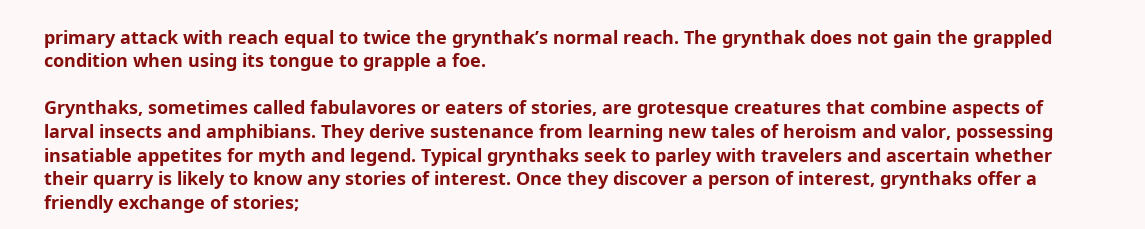primary attack with reach equal to twice the grynthak’s normal reach. The grynthak does not gain the grappled condition when using its tongue to grapple a foe.

Grynthaks, sometimes called fabulavores or eaters of stories, are grotesque creatures that combine aspects of larval insects and amphibians. They derive sustenance from learning new tales of heroism and valor, possessing insatiable appetites for myth and legend. Typical grynthaks seek to parley with travelers and ascertain whether their quarry is likely to know any stories of interest. Once they discover a person of interest, grynthaks offer a friendly exchange of stories;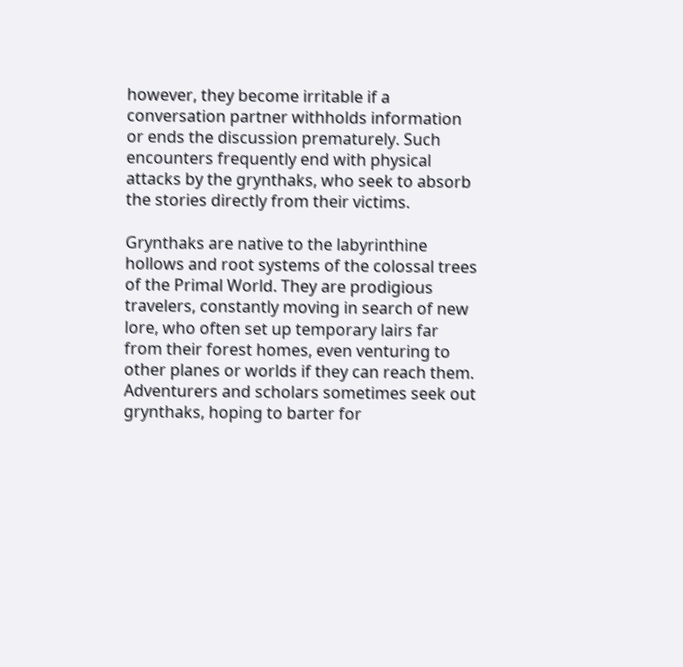however, they become irritable if a conversation partner withholds information or ends the discussion prematurely. Such encounters frequently end with physical attacks by the grynthaks, who seek to absorb the stories directly from their victims.

Grynthaks are native to the labyrinthine hollows and root systems of the colossal trees of the Primal World. They are prodigious travelers, constantly moving in search of new lore, who often set up temporary lairs far from their forest homes, even venturing to other planes or worlds if they can reach them. Adventurers and scholars sometimes seek out grynthaks, hoping to barter for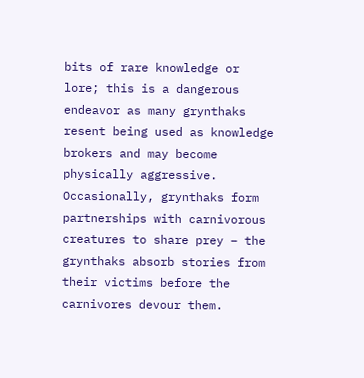bits of rare knowledge or lore; this is a dangerous endeavor as many grynthaks resent being used as knowledge brokers and may become physically aggressive. Occasionally, grynthaks form partnerships with carnivorous creatures to share prey – the grynthaks absorb stories from their victims before the carnivores devour them.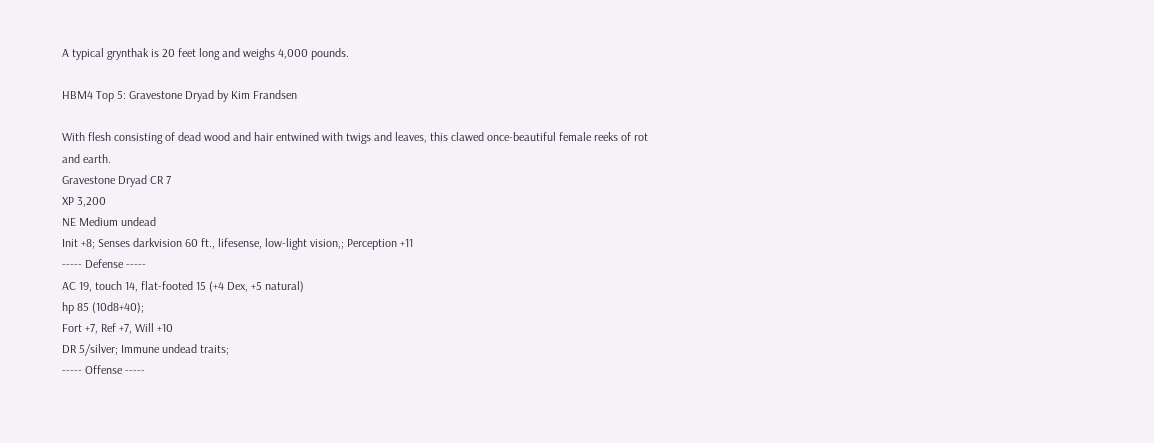A typical grynthak is 20 feet long and weighs 4,000 pounds.

HBM4 Top 5: Gravestone Dryad by Kim Frandsen

With flesh consisting of dead wood and hair entwined with twigs and leaves, this clawed once-beautiful female reeks of rot and earth.
Gravestone Dryad CR 7
XP 3,200
NE Medium undead
Init +8; Senses darkvision 60 ft., lifesense, low-light vision,; Perception +11
----- Defense -----
AC 19, touch 14, flat-footed 15 (+4 Dex, +5 natural)
hp 85 (10d8+40);
Fort +7, Ref +7, Will +10
DR 5/silver; Immune undead traits;
----- Offense -----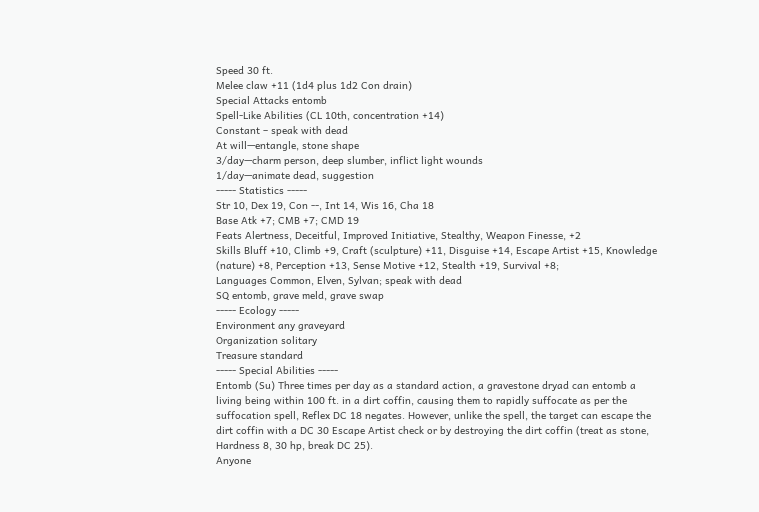Speed 30 ft.
Melee claw +11 (1d4 plus 1d2 Con drain)
Special Attacks entomb
Spell-Like Abilities (CL 10th, concentration +14)
Constant – speak with dead
At will—entangle, stone shape
3/day—charm person, deep slumber, inflict light wounds
1/day—animate dead, suggestion
----- Statistics -----
Str 10, Dex 19, Con --, Int 14, Wis 16, Cha 18
Base Atk +7; CMB +7; CMD 19
Feats Alertness, Deceitful, Improved Initiative, Stealthy, Weapon Finesse, +2
Skills Bluff +10, Climb +9, Craft (sculpture) +11, Disguise +14, Escape Artist +15, Knowledge (nature) +8, Perception +13, Sense Motive +12, Stealth +19, Survival +8;
Languages Common, Elven, Sylvan; speak with dead
SQ entomb, grave meld, grave swap
----- Ecology -----
Environment any graveyard
Organization solitary
Treasure standard
----- Special Abilities -----
Entomb (Su) Three times per day as a standard action, a gravestone dryad can entomb a living being within 100 ft. in a dirt coffin, causing them to rapidly suffocate as per the suffocation spell, Reflex DC 18 negates. However, unlike the spell, the target can escape the dirt coffin with a DC 30 Escape Artist check or by destroying the dirt coffin (treat as stone, Hardness 8, 30 hp, break DC 25).
Anyone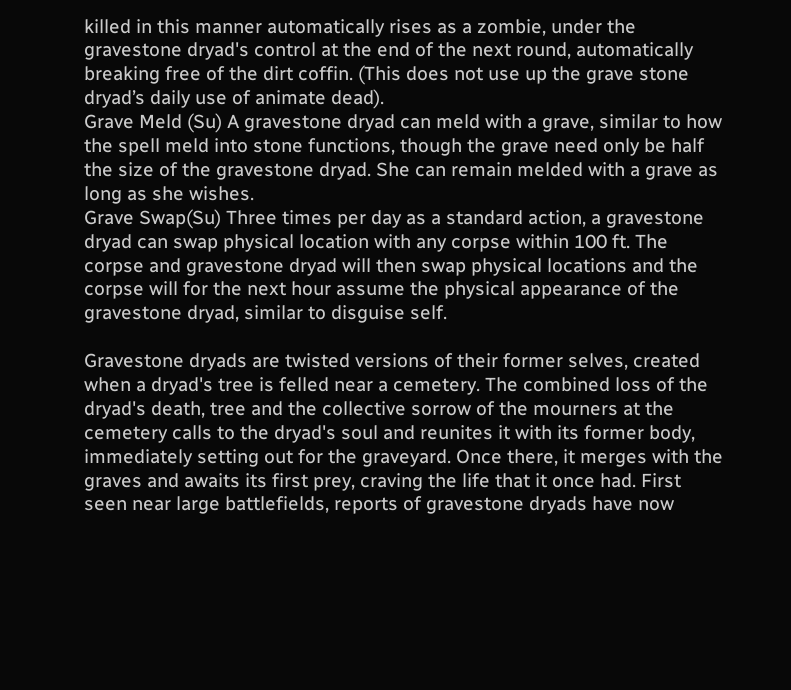killed in this manner automatically rises as a zombie, under the gravestone dryad's control at the end of the next round, automatically breaking free of the dirt coffin. (This does not use up the grave stone dryad’s daily use of animate dead).
Grave Meld (Su) A gravestone dryad can meld with a grave, similar to how the spell meld into stone functions, though the grave need only be half the size of the gravestone dryad. She can remain melded with a grave as long as she wishes.
Grave Swap(Su) Three times per day as a standard action, a gravestone dryad can swap physical location with any corpse within 100 ft. The corpse and gravestone dryad will then swap physical locations and the corpse will for the next hour assume the physical appearance of the gravestone dryad, similar to disguise self.

Gravestone dryads are twisted versions of their former selves, created when a dryad's tree is felled near a cemetery. The combined loss of the dryad's death, tree and the collective sorrow of the mourners at the cemetery calls to the dryad's soul and reunites it with its former body, immediately setting out for the graveyard. Once there, it merges with the graves and awaits its first prey, craving the life that it once had. First seen near large battlefields, reports of gravestone dryads have now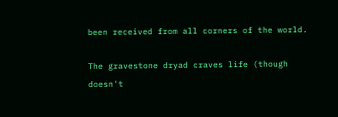been received from all corners of the world.

The gravestone dryad craves life (though doesn't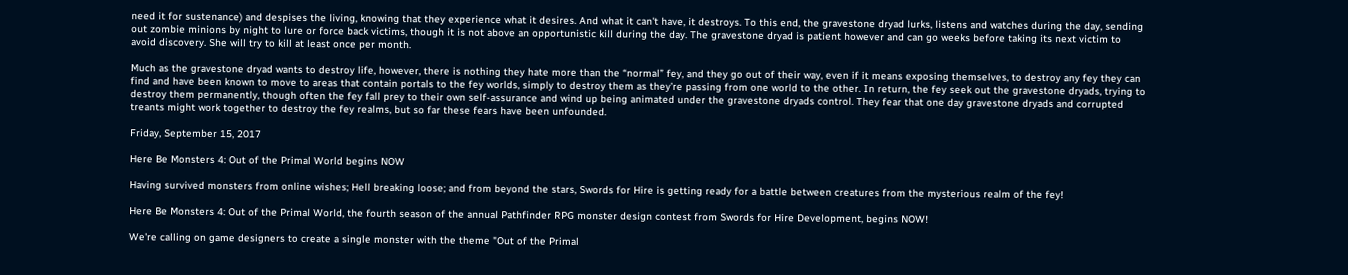need it for sustenance) and despises the living, knowing that they experience what it desires. And what it can't have, it destroys. To this end, the gravestone dryad lurks, listens and watches during the day, sending out zombie minions by night to lure or force back victims, though it is not above an opportunistic kill during the day. The gravestone dryad is patient however and can go weeks before taking its next victim to avoid discovery. She will try to kill at least once per month.

Much as the gravestone dryad wants to destroy life, however, there is nothing they hate more than the “normal” fey, and they go out of their way, even if it means exposing themselves, to destroy any fey they can find and have been known to move to areas that contain portals to the fey worlds, simply to destroy them as they’re passing from one world to the other. In return, the fey seek out the gravestone dryads, trying to destroy them permanently, though often the fey fall prey to their own self-assurance and wind up being animated under the gravestone dryads control. They fear that one day gravestone dryads and corrupted treants might work together to destroy the fey realms, but so far these fears have been unfounded.

Friday, September 15, 2017

Here Be Monsters 4: Out of the Primal World begins NOW

Having survived monsters from online wishes; Hell breaking loose; and from beyond the stars, Swords for Hire is getting ready for a battle between creatures from the mysterious realm of the fey!

Here Be Monsters 4: Out of the Primal World, the fourth season of the annual Pathfinder RPG monster design contest from Swords for Hire Development, begins NOW!

We're calling on game designers to create a single monster with the theme "Out of the Primal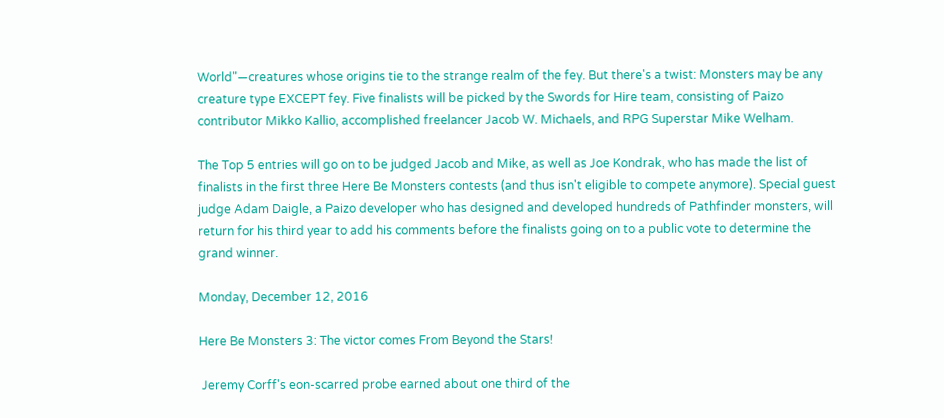World"—creatures whose origins tie to the strange realm of the fey. But there's a twist: Monsters may be any creature type EXCEPT fey. Five finalists will be picked by the Swords for Hire team, consisting of Paizo contributor Mikko Kallio, accomplished freelancer Jacob W. Michaels, and RPG Superstar Mike Welham.

The Top 5 entries will go on to be judged Jacob and Mike, as well as Joe Kondrak, who has made the list of finalists in the first three Here Be Monsters contests (and thus isn't eligible to compete anymore). Special guest judge Adam Daigle, a Paizo developer who has designed and developed hundreds of Pathfinder monsters, will return for his third year to add his comments before the finalists going on to a public vote to determine the grand winner.

Monday, December 12, 2016

Here Be Monsters 3: The victor comes From Beyond the Stars!

 Jeremy Corff's eon-scarred probe earned about one third of the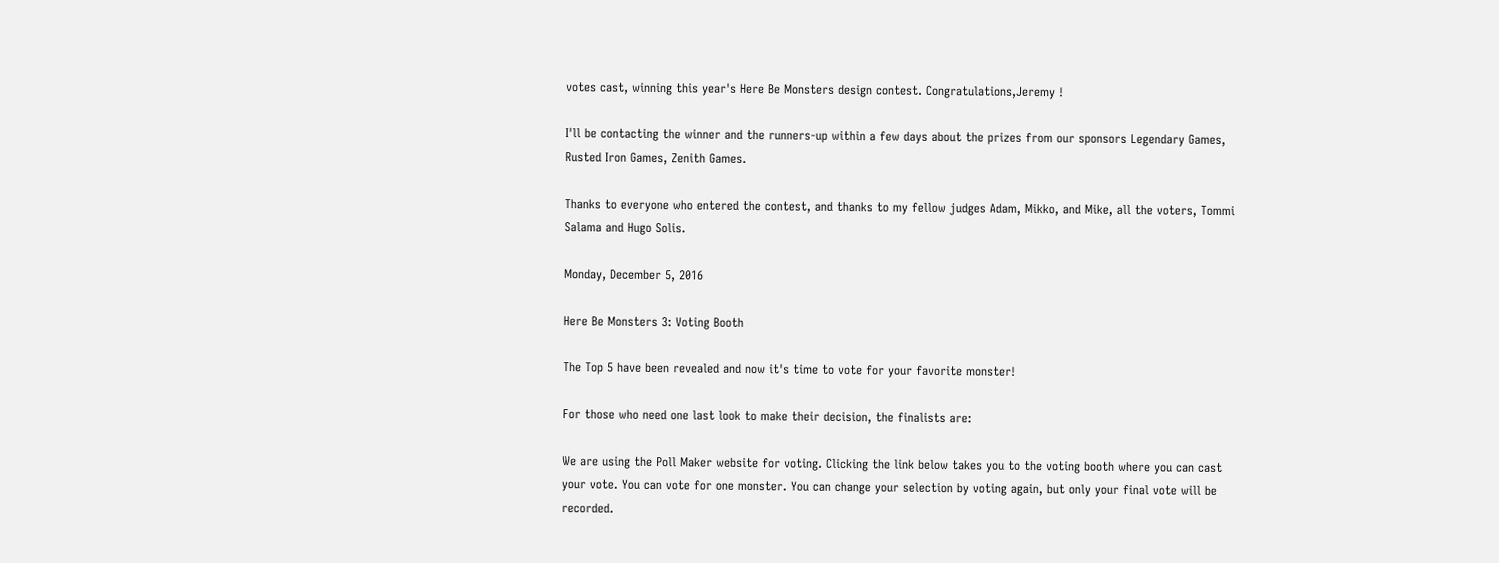votes cast, winning this year's Here Be Monsters design contest. Congratulations,Jeremy !

I'll be contacting the winner and the runners-up within a few days about the prizes from our sponsors Legendary Games, Rusted Iron Games, Zenith Games.

Thanks to everyone who entered the contest, and thanks to my fellow judges Adam, Mikko, and Mike, all the voters, Tommi Salama and Hugo Solis.

Monday, December 5, 2016

Here Be Monsters 3: Voting Booth

The Top 5 have been revealed and now it's time to vote for your favorite monster!

For those who need one last look to make their decision, the finalists are:

We are using the Poll Maker website for voting. Clicking the link below takes you to the voting booth where you can cast your vote. You can vote for one monster. You can change your selection by voting again, but only your final vote will be recorded.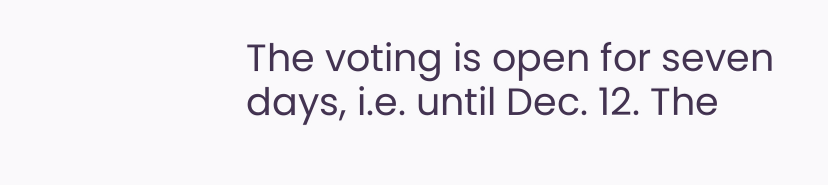The voting is open for seven days, i.e. until Dec. 12. The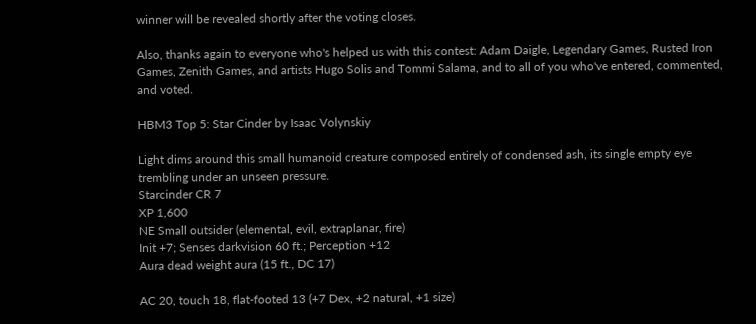winner will be revealed shortly after the voting closes.

Also, thanks again to everyone who's helped us with this contest: Adam Daigle, Legendary Games, Rusted Iron Games, Zenith Games, and artists Hugo Solis and Tommi Salama, and to all of you who've entered, commented, and voted.

HBM3 Top 5: Star Cinder by Isaac Volynskiy

Light dims around this small humanoid creature composed entirely of condensed ash, its single empty eye trembling under an unseen pressure.
Starcinder CR 7
XP 1,600
NE Small outsider (elemental, evil, extraplanar, fire)
Init +7; Senses darkvision 60 ft.; Perception +12
Aura dead weight aura (15 ft., DC 17)

AC 20, touch 18, flat-footed 13 (+7 Dex, +2 natural, +1 size)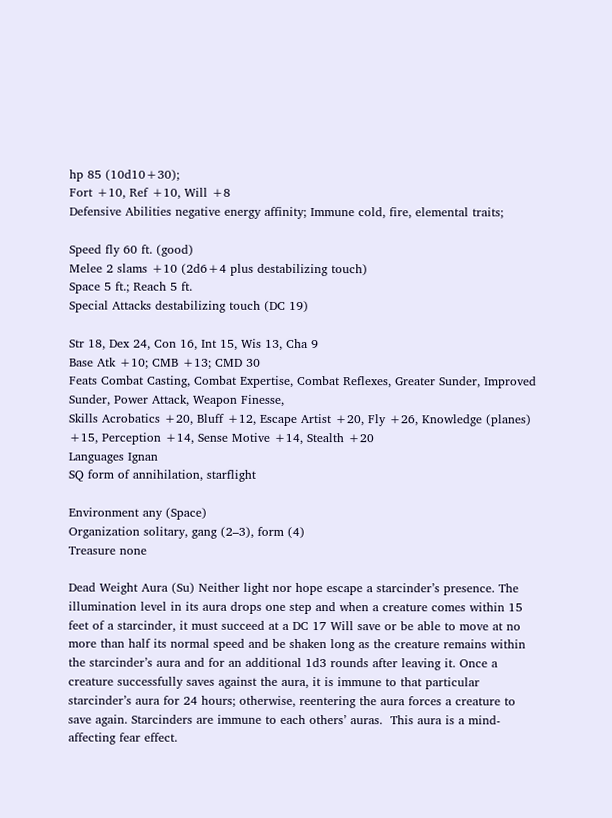hp 85 (10d10+30);
Fort +10, Ref +10, Will +8
Defensive Abilities negative energy affinity; Immune cold, fire, elemental traits;

Speed fly 60 ft. (good)
Melee 2 slams +10 (2d6+4 plus destabilizing touch)
Space 5 ft.; Reach 5 ft.
Special Attacks destabilizing touch (DC 19)

Str 18, Dex 24, Con 16, Int 15, Wis 13, Cha 9
Base Atk +10; CMB +13; CMD 30
Feats Combat Casting, Combat Expertise, Combat Reflexes, Greater Sunder, Improved Sunder, Power Attack, Weapon Finesse,
Skills Acrobatics +20, Bluff +12, Escape Artist +20, Fly +26, Knowledge (planes) +15, Perception +14, Sense Motive +14, Stealth +20
Languages Ignan
SQ form of annihilation, starflight

Environment any (Space)
Organization solitary, gang (2–3), form (4)
Treasure none

Dead Weight Aura (Su) Neither light nor hope escape a starcinder’s presence. The illumination level in its aura drops one step and when a creature comes within 15 feet of a starcinder, it must succeed at a DC 17 Will save or be able to move at no more than half its normal speed and be shaken long as the creature remains within the starcinder’s aura and for an additional 1d3 rounds after leaving it. Once a creature successfully saves against the aura, it is immune to that particular starcinder’s aura for 24 hours; otherwise, reentering the aura forces a creature to save again. Starcinders are immune to each others’ auras.  This aura is a mind-affecting fear effect.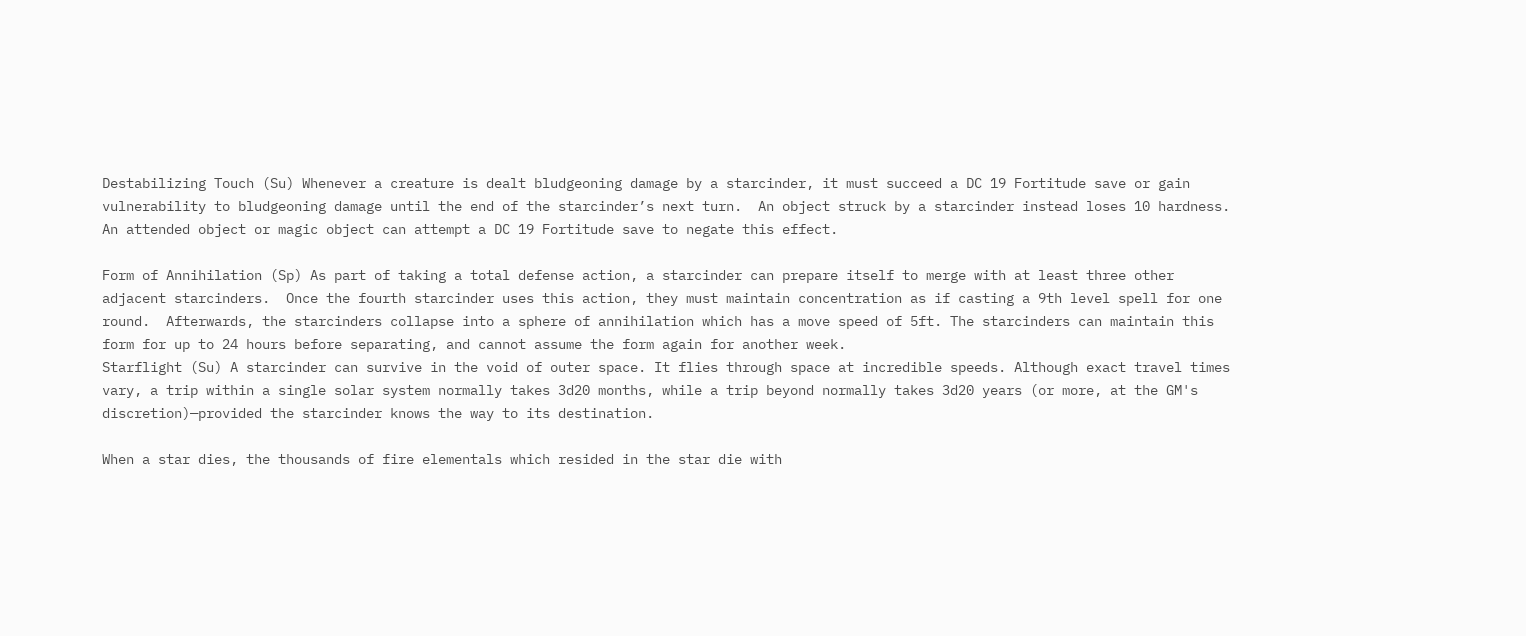Destabilizing Touch (Su) Whenever a creature is dealt bludgeoning damage by a starcinder, it must succeed a DC 19 Fortitude save or gain vulnerability to bludgeoning damage until the end of the starcinder’s next turn.  An object struck by a starcinder instead loses 10 hardness.  An attended object or magic object can attempt a DC 19 Fortitude save to negate this effect.

Form of Annihilation (Sp) As part of taking a total defense action, a starcinder can prepare itself to merge with at least three other adjacent starcinders.  Once the fourth starcinder uses this action, they must maintain concentration as if casting a 9th level spell for one round.  Afterwards, the starcinders collapse into a sphere of annihilation which has a move speed of 5ft. The starcinders can maintain this form for up to 24 hours before separating, and cannot assume the form again for another week.
Starflight (Su) A starcinder can survive in the void of outer space. It flies through space at incredible speeds. Although exact travel times vary, a trip within a single solar system normally takes 3d20 months, while a trip beyond normally takes 3d20 years (or more, at the GM's discretion)—provided the starcinder knows the way to its destination.

When a star dies, the thousands of fire elementals which resided in the star die with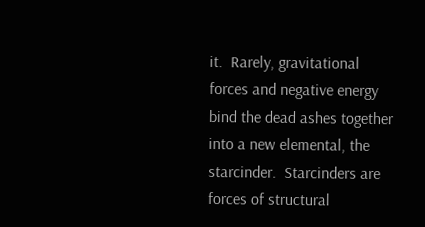it.  Rarely, gravitational forces and negative energy bind the dead ashes together into a new elemental, the starcinder.  Starcinders are forces of structural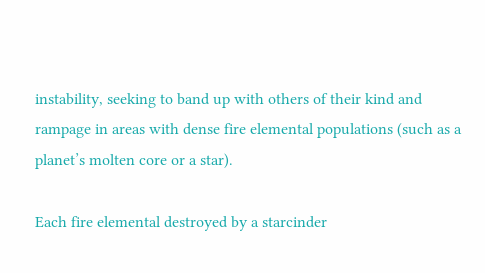instability, seeking to band up with others of their kind and rampage in areas with dense fire elemental populations (such as a planet’s molten core or a star).

Each fire elemental destroyed by a starcinder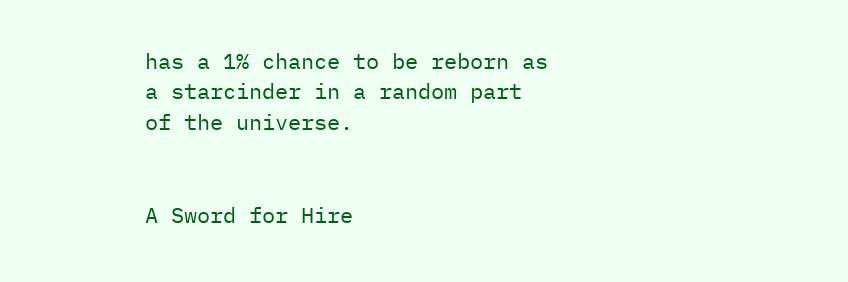has a 1% chance to be reborn as a starcinder in a random part of the universe.


A Sword for Hire